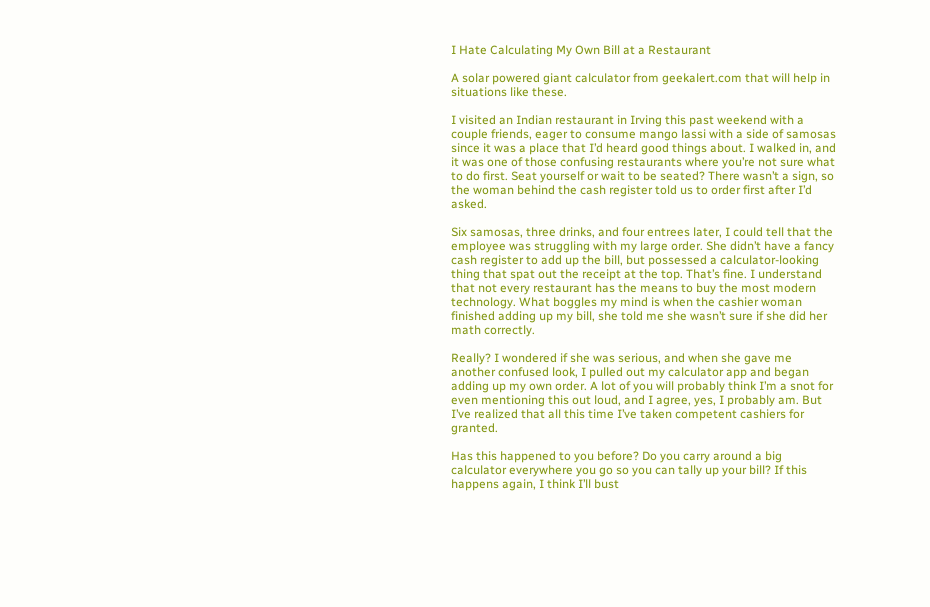I Hate Calculating My Own Bill at a Restaurant

A solar powered giant calculator from geekalert.com that will help in situations like these.

I visited an Indian restaurant in Irving this past weekend with a couple friends, eager to consume mango lassi with a side of samosas since it was a place that I’d heard good things about. I walked in, and it was one of those confusing restaurants where you’re not sure what to do first. Seat yourself or wait to be seated? There wasn’t a sign, so the woman behind the cash register told us to order first after I’d asked.

Six samosas, three drinks, and four entrees later, I could tell that the employee was struggling with my large order. She didn’t have a fancy cash register to add up the bill, but possessed a calculator-looking thing that spat out the receipt at the top. That’s fine. I understand that not every restaurant has the means to buy the most modern technology. What boggles my mind is when the cashier woman finished adding up my bill, she told me she wasn’t sure if she did her math correctly.

Really? I wondered if she was serious, and when she gave me another confused look, I pulled out my calculator app and began adding up my own order. A lot of you will probably think I’m a snot for even mentioning this out loud, and I agree, yes, I probably am. But I’ve realized that all this time I’ve taken competent cashiers for granted.

Has this happened to you before? Do you carry around a big calculator everywhere you go so you can tally up your bill? If this happens again, I think I’ll bust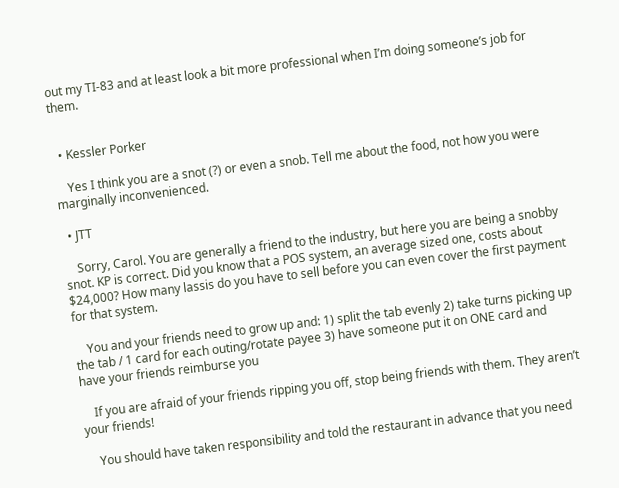out my TI-83 and at least look a bit more professional when I’m doing someone’s job for them.


  • Kessler Porker

    Yes I think you are a snot (?) or even a snob. Tell me about the food, not how you were marginally inconvenienced.

  • JTT

    Sorry, Carol. You are generally a friend to the industry, but here you are being a snobby snot. KP is correct. Did you know that a POS system, an average sized one, costs about $24,000? How many lassis do you have to sell before you can even cover the first payment for that system.

    You and your friends need to grow up and: 1) split the tab evenly 2) take turns picking up the tab / 1 card for each outing/rotate payee 3) have someone put it on ONE card and have your friends reimburse you

    If you are afraid of your friends ripping you off, stop being friends with them. They aren’t your friends!

    You should have taken responsibility and told the restaurant in advance that you need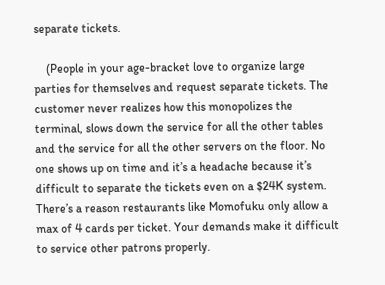separate tickets.

    (People in your age-bracket love to organize large parties for themselves and request separate tickets. The customer never realizes how this monopolizes the terminal, slows down the service for all the other tables and the service for all the other servers on the floor. No one shows up on time and it’s a headache because it’s difficult to separate the tickets even on a $24K system. There’s a reason restaurants like Momofuku only allow a max of 4 cards per ticket. Your demands make it difficult to service other patrons properly.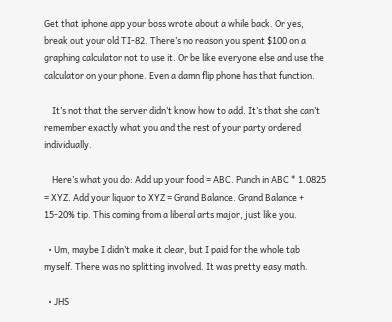Get that iphone app your boss wrote about a while back. Or yes, break out your old TI-82. There’s no reason you spent $100 on a graphing calculator not to use it. Or be like everyone else and use the calculator on your phone. Even a damn flip phone has that function.

    It’s not that the server didn’t know how to add. It’s that she can’t remember exactly what you and the rest of your party ordered individually.

    Here’s what you do: Add up your food = ABC. Punch in ABC * 1.0825 = XYZ. Add your liquor to XYZ = Grand Balance. Grand Balance + 15-20% tip. This coming from a liberal arts major, just like you.

  • Um, maybe I didn’t make it clear, but I paid for the whole tab myself. There was no splitting involved. It was pretty easy math.

  • JHS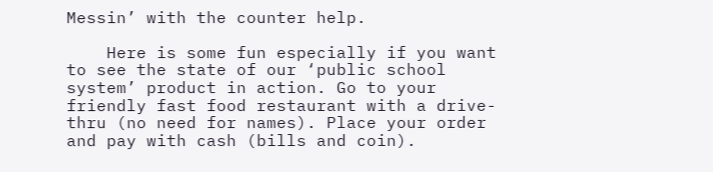Messin’ with the counter help.

    Here is some fun especially if you want to see the state of our ‘public school system’ product in action. Go to your friendly fast food restaurant with a drive-thru (no need for names). Place your order and pay with cash (bills and coin).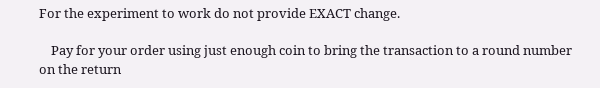For the experiment to work do not provide EXACT change.

    Pay for your order using just enough coin to bring the transaction to a round number on the return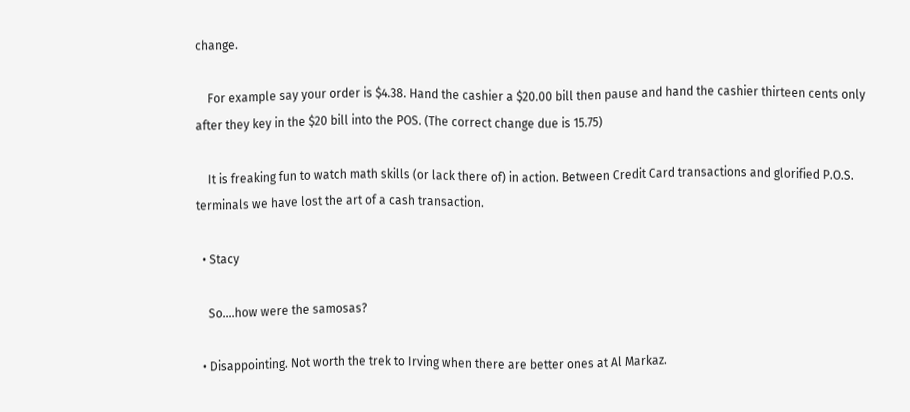change.

    For example say your order is $4.38. Hand the cashier a $20.00 bill then pause and hand the cashier thirteen cents only after they key in the $20 bill into the POS. (The correct change due is 15.75)

    It is freaking fun to watch math skills (or lack there of) in action. Between Credit Card transactions and glorified P.O.S. terminals we have lost the art of a cash transaction.

  • Stacy

    So….how were the samosas?

  • Disappointing. Not worth the trek to Irving when there are better ones at Al Markaz.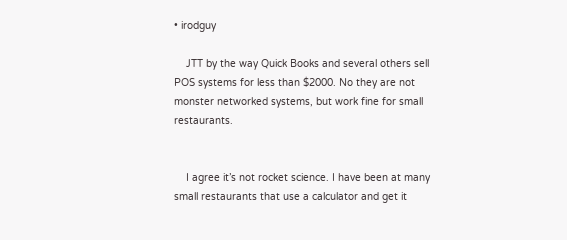• irodguy

    JTT by the way Quick Books and several others sell POS systems for less than $2000. No they are not monster networked systems, but work fine for small restaurants.


    I agree it’s not rocket science. I have been at many small restaurants that use a calculator and get it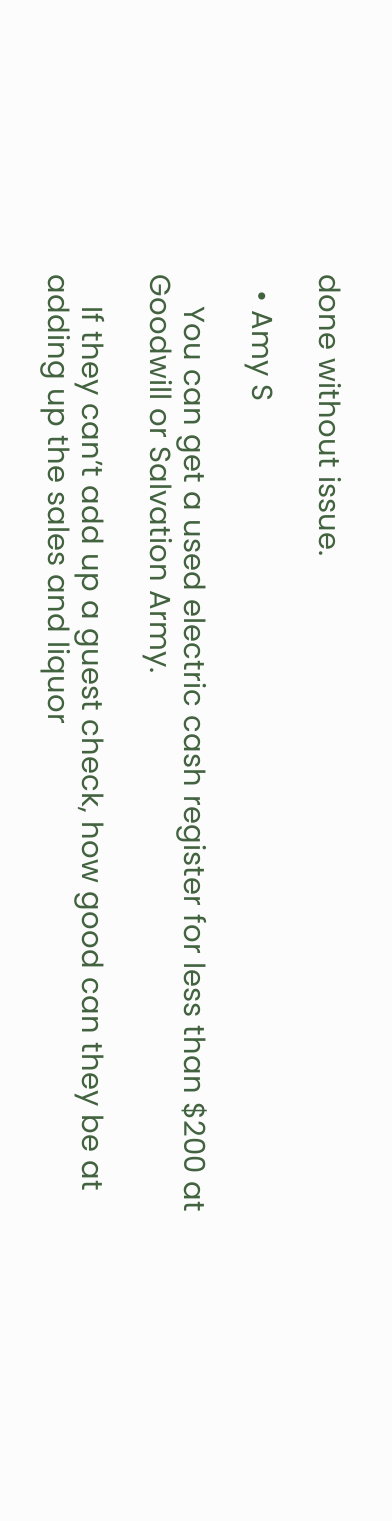done without issue.

  • Amy S

    You can get a used electric cash register for less than $200 at Goodwill or Salvation Army.

    If they can’t add up a guest check, how good can they be at adding up the sales and liquor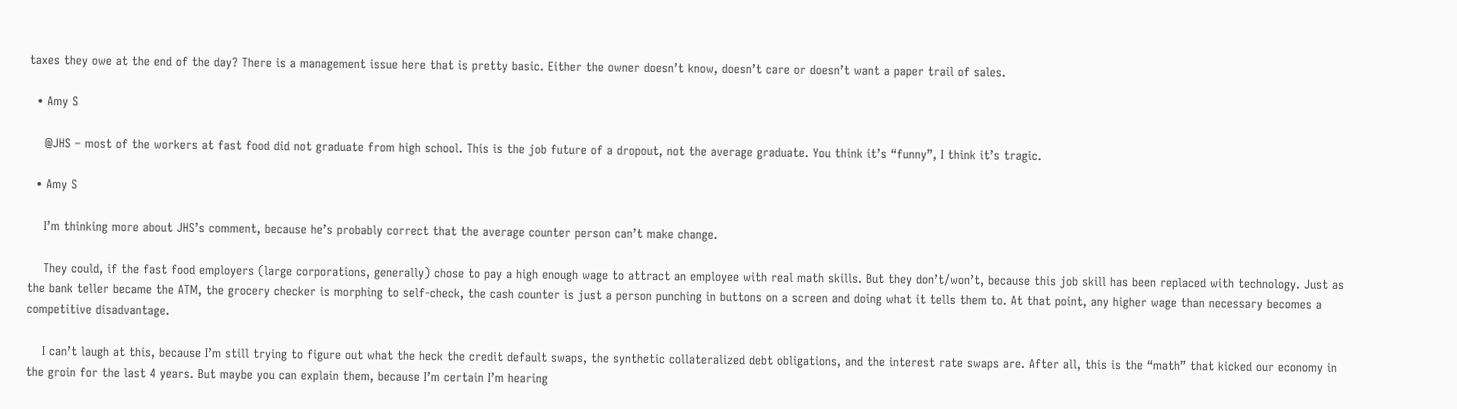taxes they owe at the end of the day? There is a management issue here that is pretty basic. Either the owner doesn’t know, doesn’t care or doesn’t want a paper trail of sales.

  • Amy S

    @JHS – most of the workers at fast food did not graduate from high school. This is the job future of a dropout, not the average graduate. You think it’s “funny”, I think it’s tragic.

  • Amy S

    I’m thinking more about JHS’s comment, because he’s probably correct that the average counter person can’t make change.

    They could, if the fast food employers (large corporations, generally) chose to pay a high enough wage to attract an employee with real math skills. But they don’t/won’t, because this job skill has been replaced with technology. Just as the bank teller became the ATM, the grocery checker is morphing to self-check, the cash counter is just a person punching in buttons on a screen and doing what it tells them to. At that point, any higher wage than necessary becomes a competitive disadvantage.

    I can’t laugh at this, because I’m still trying to figure out what the heck the credit default swaps, the synthetic collateralized debt obligations, and the interest rate swaps are. After all, this is the “math” that kicked our economy in the groin for the last 4 years. But maybe you can explain them, because I’m certain I’m hearing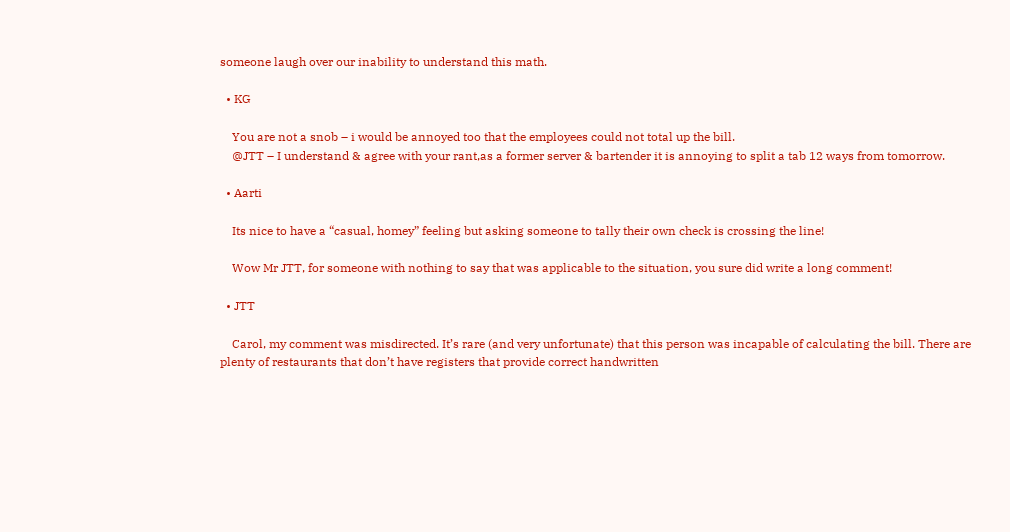someone laugh over our inability to understand this math.

  • KG

    You are not a snob – i would be annoyed too that the employees could not total up the bill.
    @JTT – I understand & agree with your rant,as a former server & bartender it is annoying to split a tab 12 ways from tomorrow.

  • Aarti

    Its nice to have a “casual, homey” feeling but asking someone to tally their own check is crossing the line!

    Wow Mr JTT, for someone with nothing to say that was applicable to the situation, you sure did write a long comment!

  • JTT

    Carol, my comment was misdirected. It’s rare (and very unfortunate) that this person was incapable of calculating the bill. There are plenty of restaurants that don’t have registers that provide correct handwritten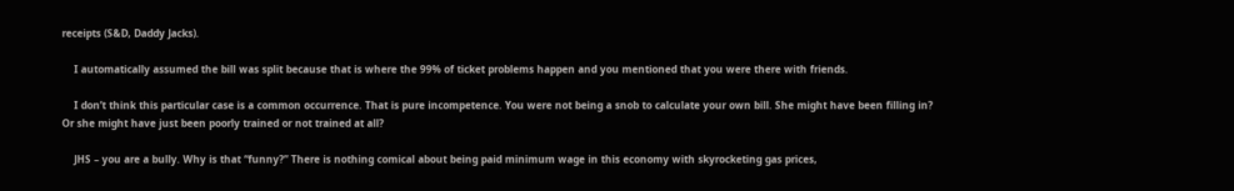receipts (S&D, Daddy Jacks).

    I automatically assumed the bill was split because that is where the 99% of ticket problems happen and you mentioned that you were there with friends.

    I don’t think this particular case is a common occurrence. That is pure incompetence. You were not being a snob to calculate your own bill. She might have been filling in? Or she might have just been poorly trained or not trained at all?

    JHS – you are a bully. Why is that “funny?” There is nothing comical about being paid minimum wage in this economy with skyrocketing gas prices,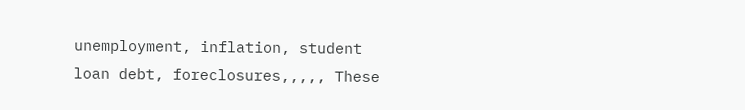unemployment, inflation, student loan debt, foreclosures,,,,, These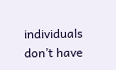individuals don’t have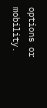options or mobility.